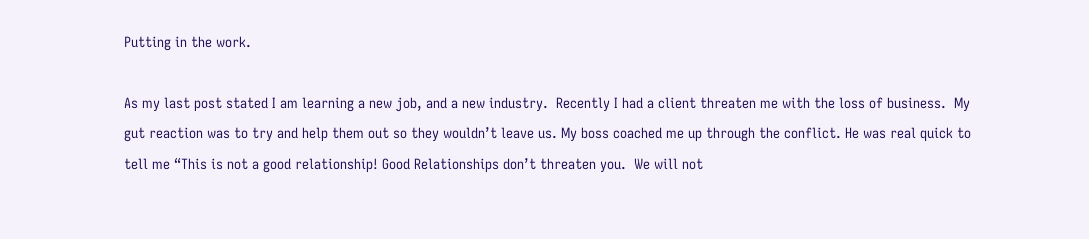Putting in the work.

As my last post stated I am learning a new job, and a new industry.  Recently I had a client threaten me with the loss of business.  My gut reaction was to try and help them out so they wouldn’t leave us. My boss coached me up through the conflict. He was real quick to tell me “This is not a good relationship! Good Relationships don’t threaten you.  We will not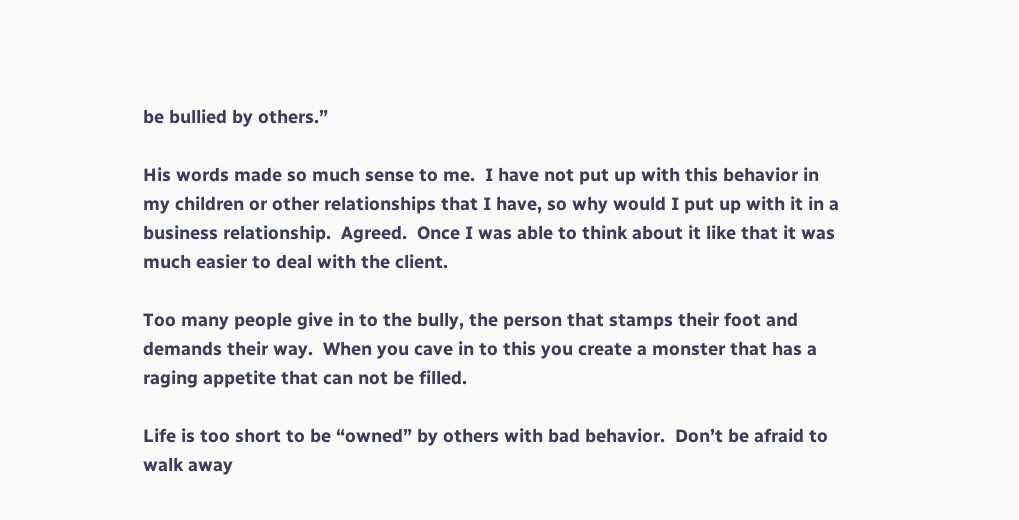be bullied by others.”

His words made so much sense to me.  I have not put up with this behavior in my children or other relationships that I have, so why would I put up with it in a business relationship.  Agreed.  Once I was able to think about it like that it was much easier to deal with the client.

Too many people give in to the bully, the person that stamps their foot and demands their way.  When you cave in to this you create a monster that has a raging appetite that can not be filled.

Life is too short to be “owned” by others with bad behavior.  Don’t be afraid to walk away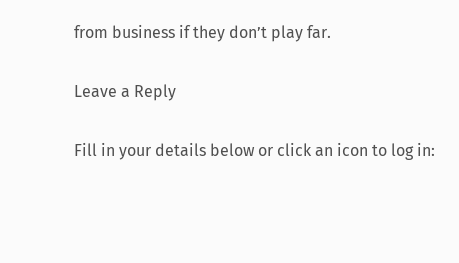from business if they don’t play far.

Leave a Reply

Fill in your details below or click an icon to log in: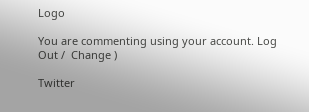Logo

You are commenting using your account. Log Out /  Change )

Twitter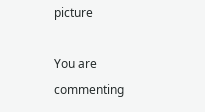picture

You are commenting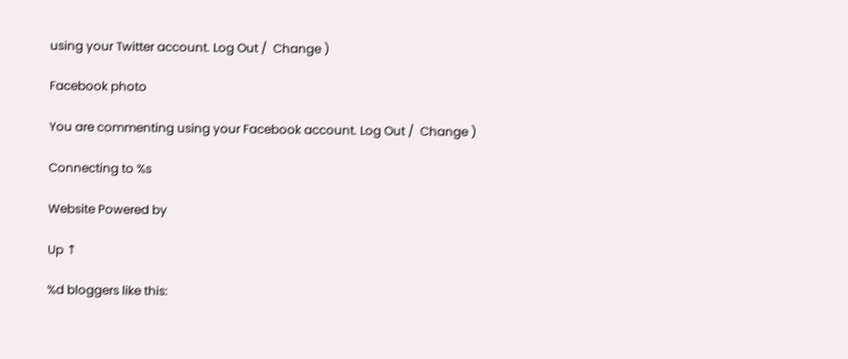using your Twitter account. Log Out /  Change )

Facebook photo

You are commenting using your Facebook account. Log Out /  Change )

Connecting to %s

Website Powered by

Up ↑

%d bloggers like this: